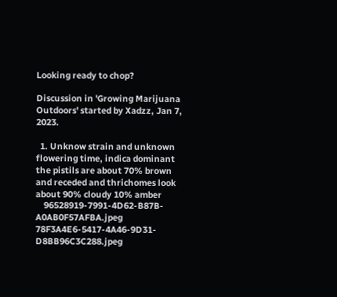Looking ready to chop?

Discussion in 'Growing Marijuana Outdoors' started by Xadzz, Jan 7, 2023.

  1. Unknow strain and unknown flowering time, indica dominant the pistils are about 70% brown and receded and thrichomes look about 90% cloudy 10% amber
    96528919-7991-4D62-B87B-A0AB0F57AFBA.jpeg 78F3A4E6-5417-4A46-9D31-D8BB96C3C288.jpeg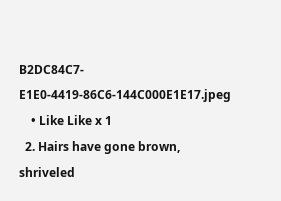B2DC84C7-E1E0-4419-86C6-144C000E1E17.jpeg
    • Like Like x 1
  2. Hairs have gone brown, shriveled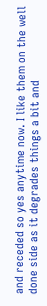and receded so yes anytime now. I like them on the well done side as it degrades things a bit and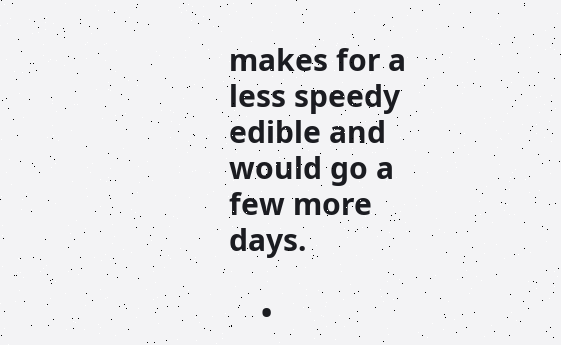makes for a less speedy edible and would go a few more days.

    •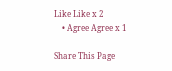Like Like x 2
    • Agree Agree x 1

Share This Page